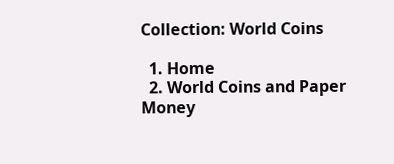Collection: World Coins

  1. Home
  2. World Coins and Paper Money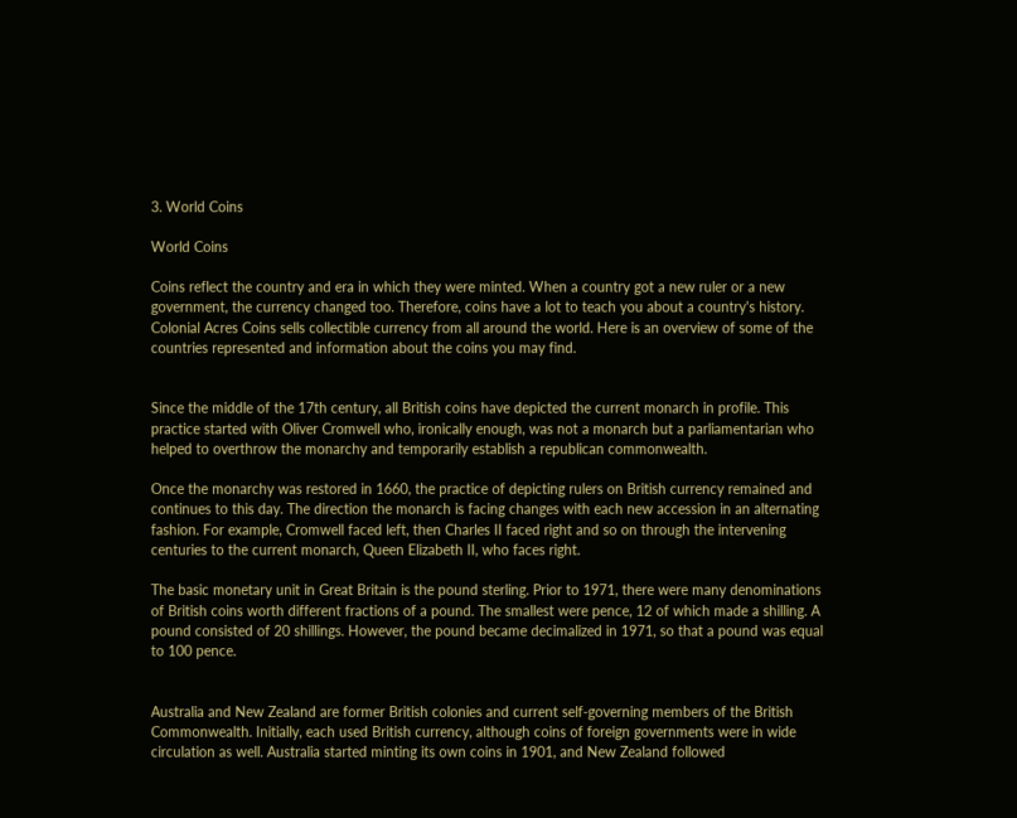3. World Coins

World Coins

Coins reflect the country and era in which they were minted. When a country got a new ruler or a new government, the currency changed too. Therefore, coins have a lot to teach you about a country's history. Colonial Acres Coins sells collectible currency from all around the world. Here is an overview of some of the countries represented and information about the coins you may find.


Since the middle of the 17th century, all British coins have depicted the current monarch in profile. This practice started with Oliver Cromwell who, ironically enough, was not a monarch but a parliamentarian who helped to overthrow the monarchy and temporarily establish a republican commonwealth.

Once the monarchy was restored in 1660, the practice of depicting rulers on British currency remained and continues to this day. The direction the monarch is facing changes with each new accession in an alternating fashion. For example, Cromwell faced left, then Charles II faced right and so on through the intervening centuries to the current monarch, Queen Elizabeth II, who faces right.

The basic monetary unit in Great Britain is the pound sterling. Prior to 1971, there were many denominations of British coins worth different fractions of a pound. The smallest were pence, 12 of which made a shilling. A pound consisted of 20 shillings. However, the pound became decimalized in 1971, so that a pound was equal to 100 pence.


Australia and New Zealand are former British colonies and current self-governing members of the British Commonwealth. Initially, each used British currency, although coins of foreign governments were in wide circulation as well. Australia started minting its own coins in 1901, and New Zealand followed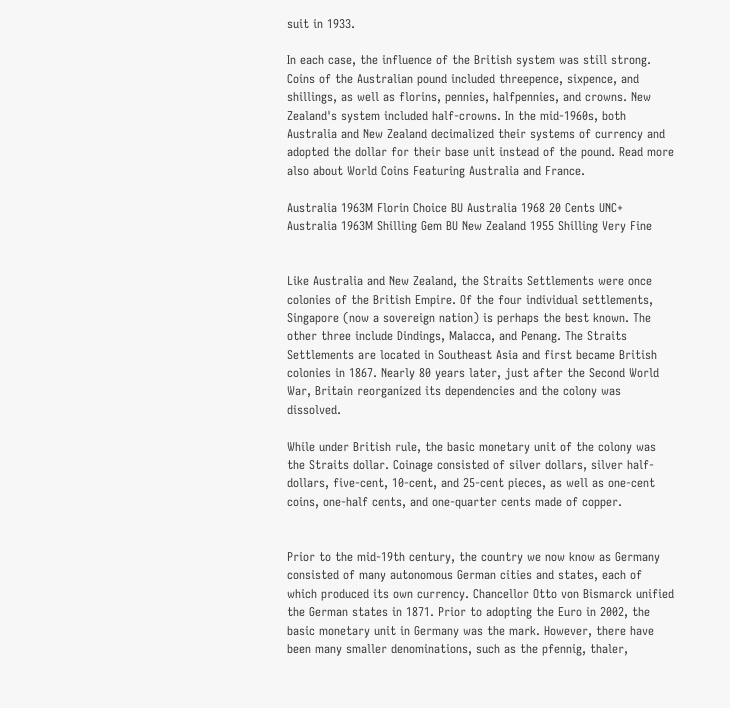suit in 1933.

In each case, the influence of the British system was still strong. Coins of the Australian pound included threepence, sixpence, and shillings, as well as florins, pennies, halfpennies, and crowns. New Zealand's system included half-crowns. In the mid-1960s, both Australia and New Zealand decimalized their systems of currency and adopted the dollar for their base unit instead of the pound. Read more also about World Coins Featuring Australia and France.

Australia 1963M Florin Choice BU Australia 1968 20 Cents UNC+ Australia 1963M Shilling Gem BU New Zealand 1955 Shilling Very Fine


Like Australia and New Zealand, the Straits Settlements were once colonies of the British Empire. Of the four individual settlements, Singapore (now a sovereign nation) is perhaps the best known. The other three include Dindings, Malacca, and Penang. The Straits Settlements are located in Southeast Asia and first became British colonies in 1867. Nearly 80 years later, just after the Second World War, Britain reorganized its dependencies and the colony was dissolved.

While under British rule, the basic monetary unit of the colony was the Straits dollar. Coinage consisted of silver dollars, silver half-dollars, five-cent, 10-cent, and 25-cent pieces, as well as one-cent coins, one-half cents, and one-quarter cents made of copper.


Prior to the mid-19th century, the country we now know as Germany consisted of many autonomous German cities and states, each of which produced its own currency. Chancellor Otto von Bismarck unified the German states in 1871. Prior to adopting the Euro in 2002, the basic monetary unit in Germany was the mark. However, there have been many smaller denominations, such as the pfennig, thaler,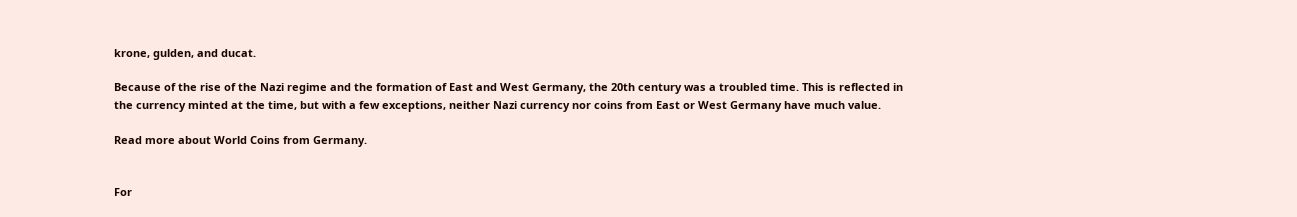krone, gulden, and ducat.

Because of the rise of the Nazi regime and the formation of East and West Germany, the 20th century was a troubled time. This is reflected in the currency minted at the time, but with a few exceptions, neither Nazi currency nor coins from East or West Germany have much value.

Read more about World Coins from Germany.


For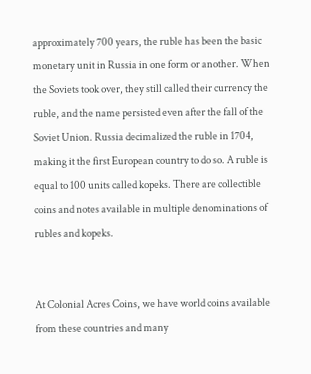approximately 700 years, the ruble has been the basic monetary unit in Russia in one form or another. When the Soviets took over, they still called their currency the ruble, and the name persisted even after the fall of the Soviet Union. Russia decimalized the ruble in 1704, making it the first European country to do so. A ruble is equal to 100 units called kopeks. There are collectible coins and notes available in multiple denominations of rubles and kopeks.


At Colonial Acres Coins, we have world coins available from these countries and many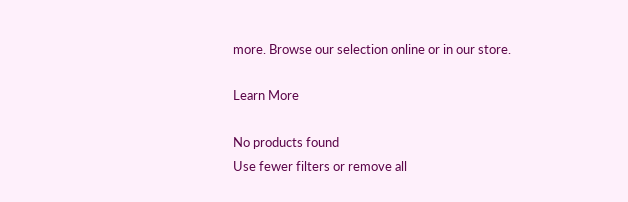more. Browse our selection online or in our store.

Learn More

No products found
Use fewer filters or remove all